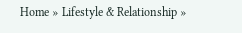Home » Lifestyle & Relationship »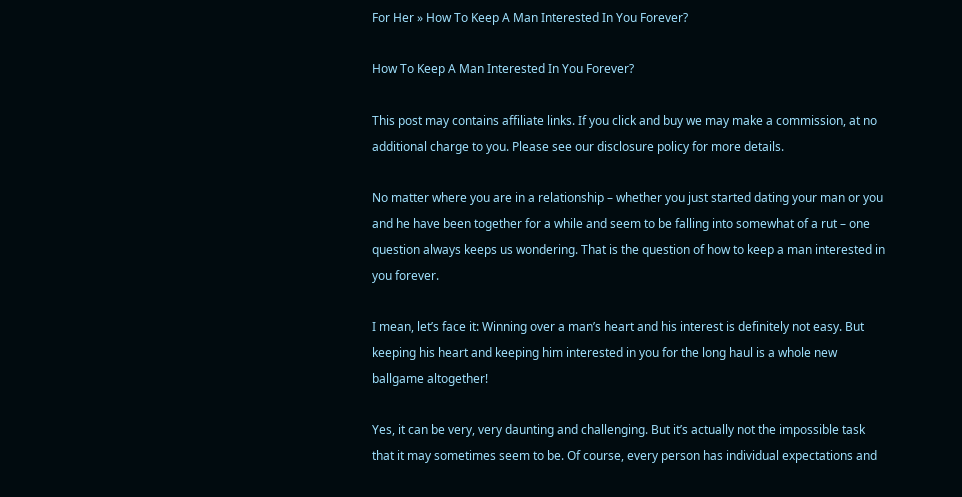For Her » How To Keep A Man Interested In You Forever?

How To Keep A Man Interested In You Forever?

This post may contains affiliate links. If you click and buy we may make a commission, at no additional charge to you. Please see our disclosure policy for more details.

No matter where you are in a relationship – whether you just started dating your man or you and he have been together for a while and seem to be falling into somewhat of a rut – one question always keeps us wondering. That is the question of how to keep a man interested in you forever.

I mean, let’s face it: Winning over a man’s heart and his interest is definitely not easy. But keeping his heart and keeping him interested in you for the long haul is a whole new ballgame altogether!

Yes, it can be very, very daunting and challenging. But it’s actually not the impossible task that it may sometimes seem to be. Of course, every person has individual expectations and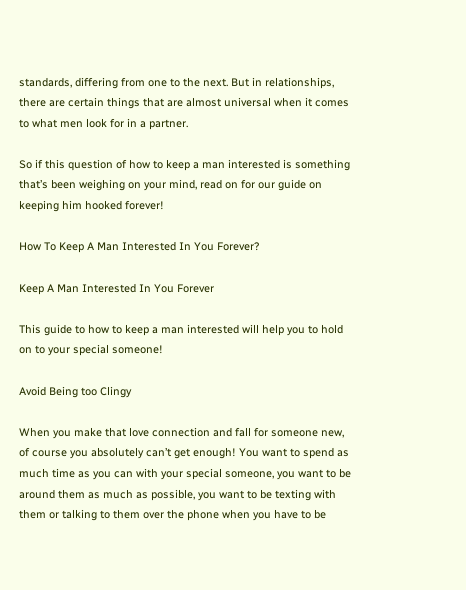standards, differing from one to the next. But in relationships, there are certain things that are almost universal when it comes to what men look for in a partner.

So if this question of how to keep a man interested is something that’s been weighing on your mind, read on for our guide on keeping him hooked forever!

How To Keep A Man Interested In You Forever?

Keep A Man Interested In You Forever

This guide to how to keep a man interested will help you to hold on to your special someone!

Avoid Being too Clingy

When you make that love connection and fall for someone new, of course you absolutely can’t get enough! You want to spend as much time as you can with your special someone, you want to be around them as much as possible, you want to be texting with them or talking to them over the phone when you have to be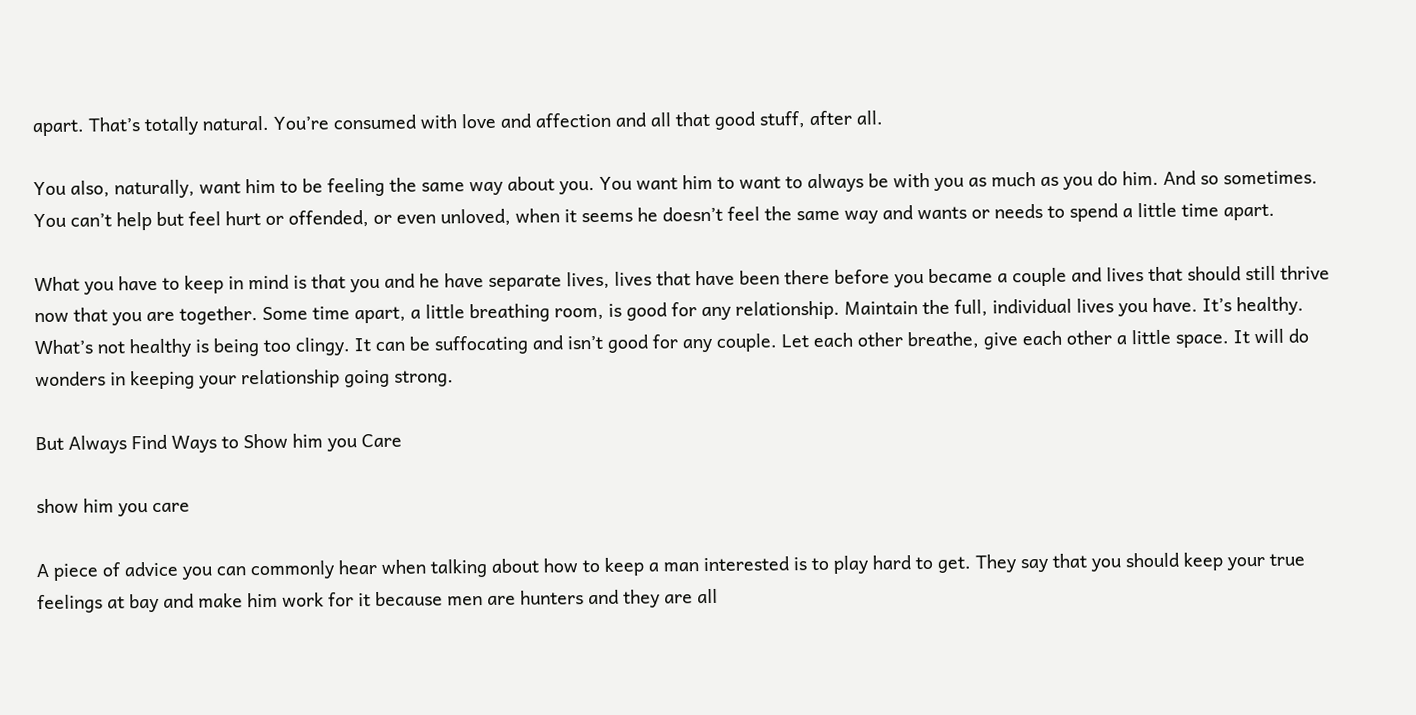apart. That’s totally natural. You’re consumed with love and affection and all that good stuff, after all.

You also, naturally, want him to be feeling the same way about you. You want him to want to always be with you as much as you do him. And so sometimes. You can’t help but feel hurt or offended, or even unloved, when it seems he doesn’t feel the same way and wants or needs to spend a little time apart.

What you have to keep in mind is that you and he have separate lives, lives that have been there before you became a couple and lives that should still thrive now that you are together. Some time apart, a little breathing room, is good for any relationship. Maintain the full, individual lives you have. It’s healthy. What’s not healthy is being too clingy. It can be suffocating and isn’t good for any couple. Let each other breathe, give each other a little space. It will do wonders in keeping your relationship going strong.

But Always Find Ways to Show him you Care

show him you care

A piece of advice you can commonly hear when talking about how to keep a man interested is to play hard to get. They say that you should keep your true feelings at bay and make him work for it because men are hunters and they are all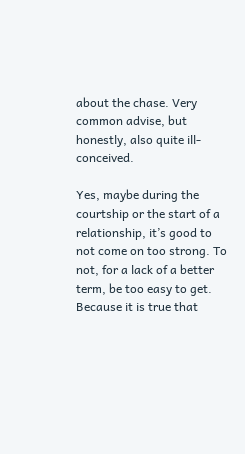about the chase. Very common advise, but honestly, also quite ill-conceived.

Yes, maybe during the courtship or the start of a relationship, it’s good to not come on too strong. To not, for a lack of a better term, be too easy to get. Because it is true that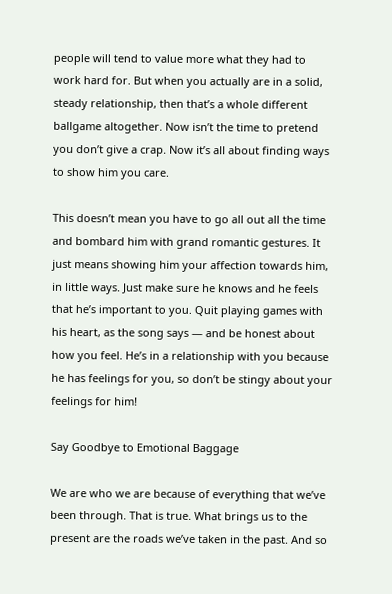people will tend to value more what they had to work hard for. But when you actually are in a solid, steady relationship, then that’s a whole different ballgame altogether. Now isn’t the time to pretend you don’t give a crap. Now it’s all about finding ways to show him you care.

This doesn’t mean you have to go all out all the time and bombard him with grand romantic gestures. It just means showing him your affection towards him, in little ways. Just make sure he knows and he feels that he’s important to you. Quit playing games with his heart, as the song says — and be honest about how you feel. He’s in a relationship with you because he has feelings for you, so don’t be stingy about your feelings for him!

Say Goodbye to Emotional Baggage

We are who we are because of everything that we’ve been through. That is true. What brings us to the present are the roads we’ve taken in the past. And so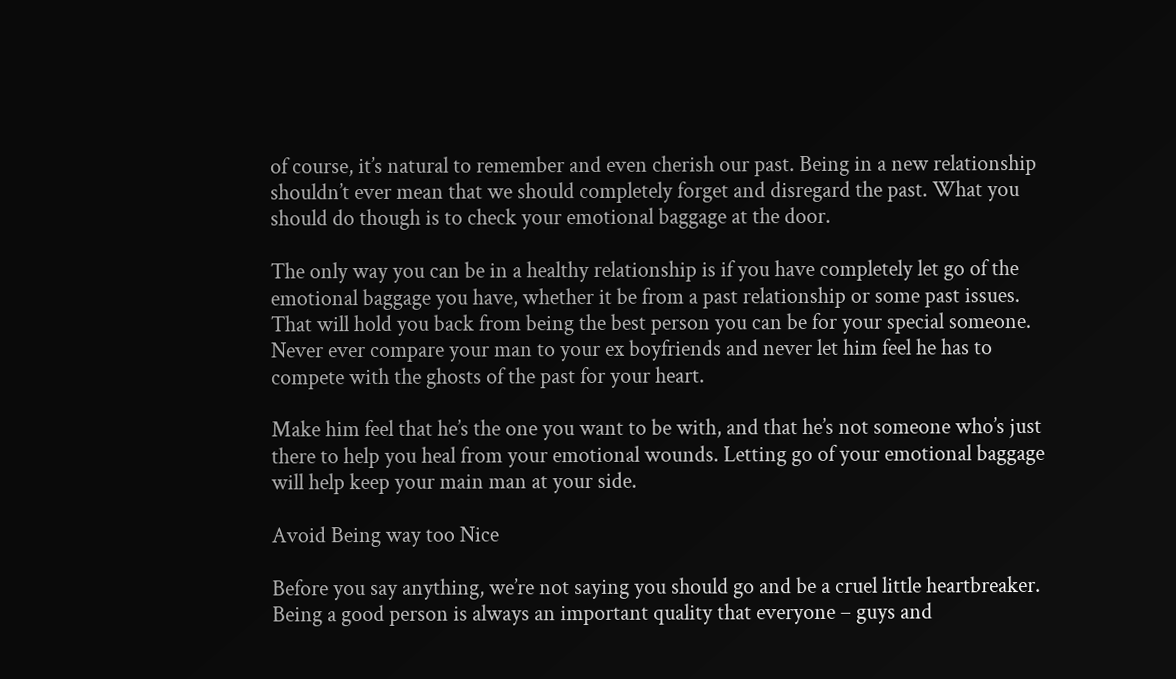of course, it’s natural to remember and even cherish our past. Being in a new relationship shouldn’t ever mean that we should completely forget and disregard the past. What you should do though is to check your emotional baggage at the door.

The only way you can be in a healthy relationship is if you have completely let go of the emotional baggage you have, whether it be from a past relationship or some past issues. That will hold you back from being the best person you can be for your special someone. Never ever compare your man to your ex boyfriends and never let him feel he has to compete with the ghosts of the past for your heart.

Make him feel that he’s the one you want to be with, and that he’s not someone who’s just there to help you heal from your emotional wounds. Letting go of your emotional baggage will help keep your main man at your side.

Avoid Being way too Nice

Before you say anything, we’re not saying you should go and be a cruel little heartbreaker. Being a good person is always an important quality that everyone – guys and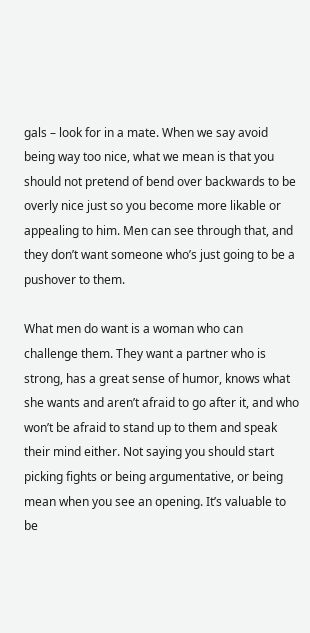gals – look for in a mate. When we say avoid being way too nice, what we mean is that you should not pretend of bend over backwards to be overly nice just so you become more likable or appealing to him. Men can see through that, and they don’t want someone who’s just going to be a pushover to them.

What men do want is a woman who can challenge them. They want a partner who is strong, has a great sense of humor, knows what she wants and aren’t afraid to go after it, and who won’t be afraid to stand up to them and speak their mind either. Not saying you should start picking fights or being argumentative, or being mean when you see an opening. It’s valuable to be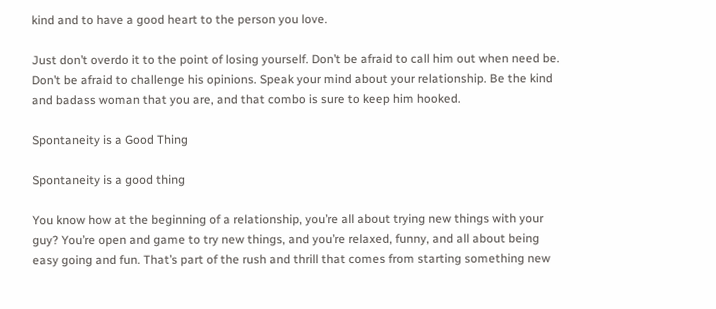kind and to have a good heart to the person you love.

Just don’t overdo it to the point of losing yourself. Don’t be afraid to call him out when need be. Don’t be afraid to challenge his opinions. Speak your mind about your relationship. Be the kind and badass woman that you are, and that combo is sure to keep him hooked.

Spontaneity is a Good Thing

Spontaneity is a good thing

You know how at the beginning of a relationship, you’re all about trying new things with your guy? You’re open and game to try new things, and you’re relaxed, funny, and all about being easy going and fun. That’s part of the rush and thrill that comes from starting something new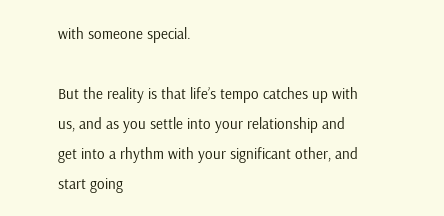with someone special.

But the reality is that life’s tempo catches up with us, and as you settle into your relationship and get into a rhythm with your significant other, and start going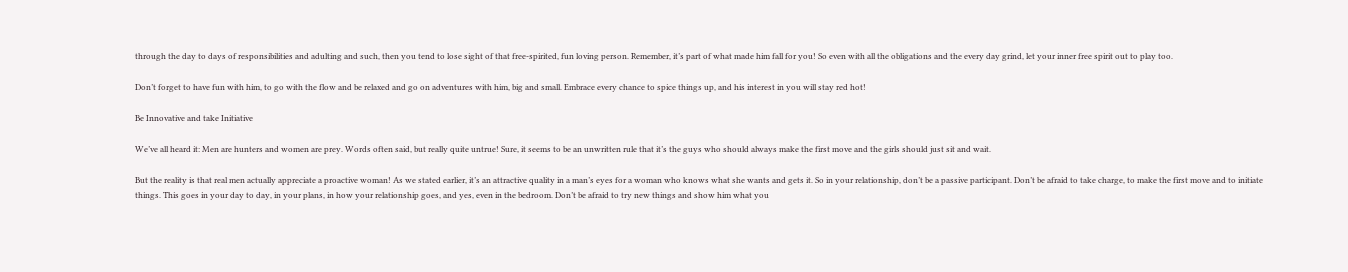through the day to days of responsibilities and adulting and such, then you tend to lose sight of that free-spirited, fun loving person. Remember, it’s part of what made him fall for you! So even with all the obligations and the every day grind, let your inner free spirit out to play too.

Don’t forget to have fun with him, to go with the flow and be relaxed and go on adventures with him, big and small. Embrace every chance to spice things up, and his interest in you will stay red hot!

Be Innovative and take Initiative

We’ve all heard it: Men are hunters and women are prey. Words often said, but really quite untrue! Sure, it seems to be an unwritten rule that it’s the guys who should always make the first move and the girls should just sit and wait.

But the reality is that real men actually appreciate a proactive woman! As we stated earlier, it’s an attractive quality in a man’s eyes for a woman who knows what she wants and gets it. So in your relationship, don’t be a passive participant. Don’t be afraid to take charge, to make the first move and to initiate things. This goes in your day to day, in your plans, in how your relationship goes, and yes, even in the bedroom. Don’t be afraid to try new things and show him what you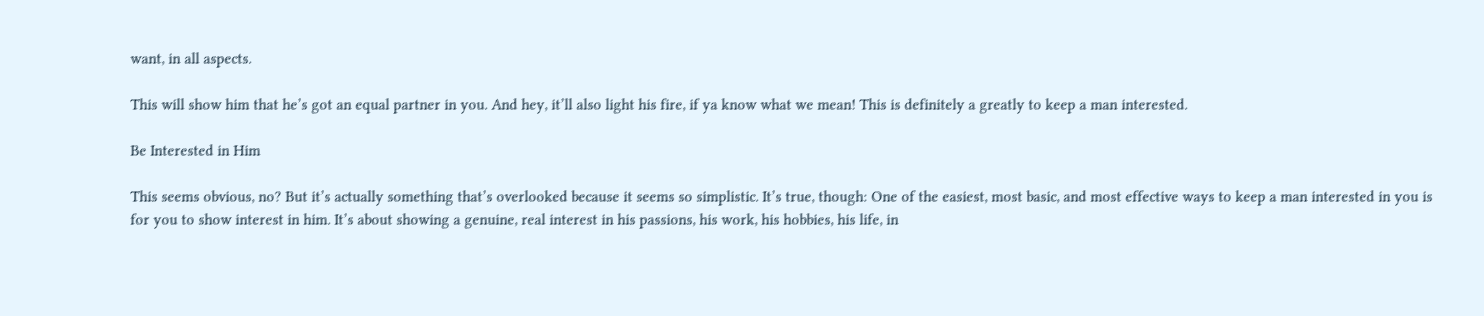want, in all aspects.

This will show him that he’s got an equal partner in you. And hey, it’ll also light his fire, if ya know what we mean! This is definitely a greatly to keep a man interested.

Be Interested in Him

This seems obvious, no? But it’s actually something that’s overlooked because it seems so simplistic. It’s true, though: One of the easiest, most basic, and most effective ways to keep a man interested in you is for you to show interest in him. It’s about showing a genuine, real interest in his passions, his work, his hobbies, his life, in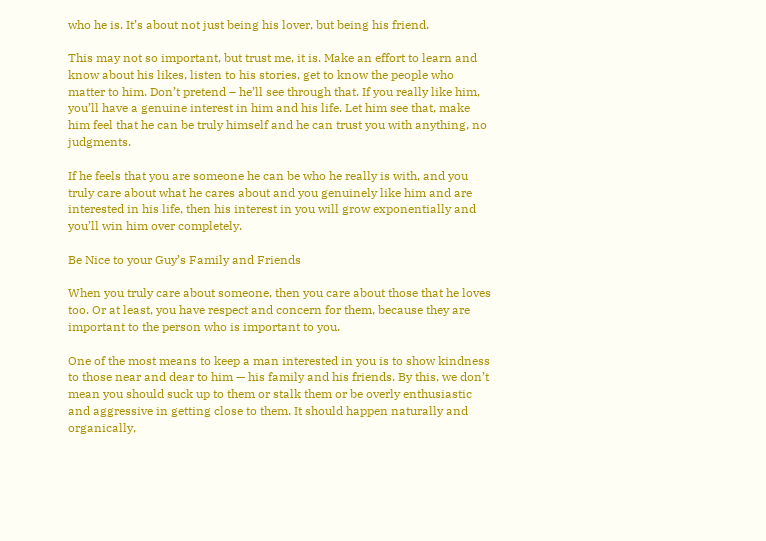who he is. It’s about not just being his lover, but being his friend.

This may not so important, but trust me, it is. Make an effort to learn and know about his likes, listen to his stories, get to know the people who matter to him. Don’t pretend – he’ll see through that. If you really like him, you’ll have a genuine interest in him and his life. Let him see that, make him feel that he can be truly himself and he can trust you with anything, no judgments.

If he feels that you are someone he can be who he really is with, and you truly care about what he cares about and you genuinely like him and are interested in his life, then his interest in you will grow exponentially and you’ll win him over completely.

Be Nice to your Guy’s Family and Friends

When you truly care about someone, then you care about those that he loves too. Or at least, you have respect and concern for them, because they are important to the person who is important to you.

One of the most means to keep a man interested in you is to show kindness to those near and dear to him — his family and his friends. By this, we don’t mean you should suck up to them or stalk them or be overly enthusiastic and aggressive in getting close to them. It should happen naturally and organically,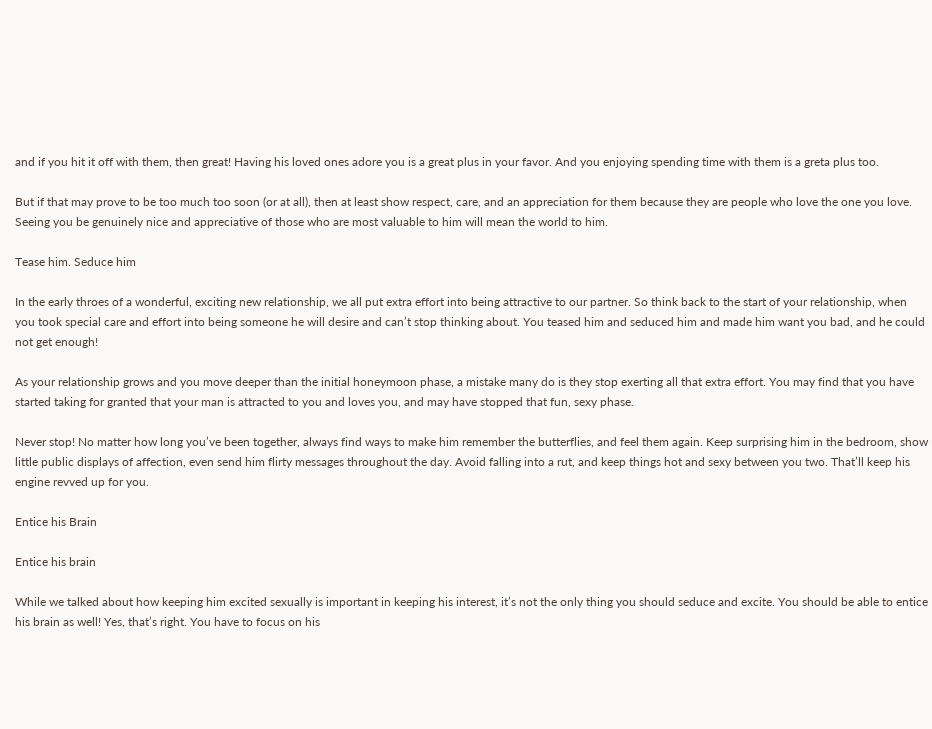and if you hit it off with them, then great! Having his loved ones adore you is a great plus in your favor. And you enjoying spending time with them is a greta plus too.

But if that may prove to be too much too soon (or at all), then at least show respect, care, and an appreciation for them because they are people who love the one you love. Seeing you be genuinely nice and appreciative of those who are most valuable to him will mean the world to him.

Tease him. Seduce him

In the early throes of a wonderful, exciting new relationship, we all put extra effort into being attractive to our partner. So think back to the start of your relationship, when you took special care and effort into being someone he will desire and can’t stop thinking about. You teased him and seduced him and made him want you bad, and he could not get enough!

As your relationship grows and you move deeper than the initial honeymoon phase, a mistake many do is they stop exerting all that extra effort. You may find that you have started taking for granted that your man is attracted to you and loves you, and may have stopped that fun, sexy phase.

Never stop! No matter how long you’ve been together, always find ways to make him remember the butterflies, and feel them again. Keep surprising him in the bedroom, show little public displays of affection, even send him flirty messages throughout the day. Avoid falling into a rut, and keep things hot and sexy between you two. That’ll keep his engine revved up for you.

Entice his Brain

Entice his brain

While we talked about how keeping him excited sexually is important in keeping his interest, it’s not the only thing you should seduce and excite. You should be able to entice his brain as well! Yes, that’s right. You have to focus on his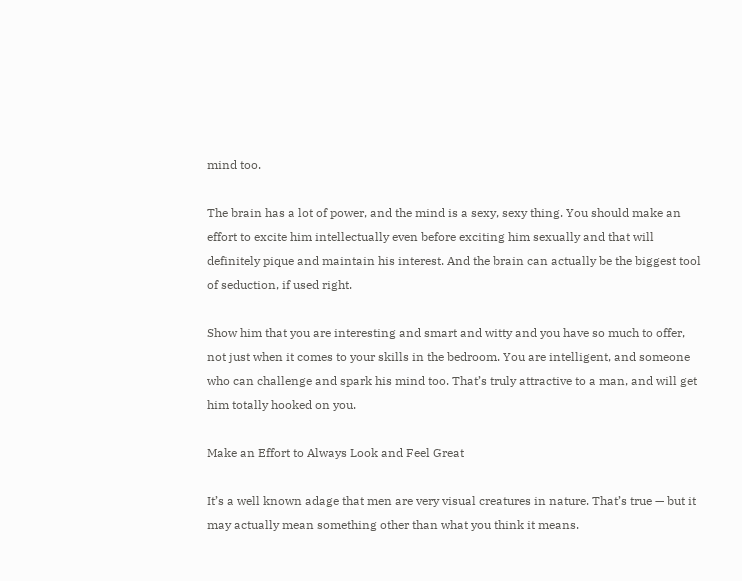mind too.

The brain has a lot of power, and the mind is a sexy, sexy thing. You should make an effort to excite him intellectually even before exciting him sexually and that will definitely pique and maintain his interest. And the brain can actually be the biggest tool of seduction, if used right.

Show him that you are interesting and smart and witty and you have so much to offer, not just when it comes to your skills in the bedroom. You are intelligent, and someone who can challenge and spark his mind too. That’s truly attractive to a man, and will get him totally hooked on you.

Make an Effort to Always Look and Feel Great

It’s a well known adage that men are very visual creatures in nature. That’s true — but it may actually mean something other than what you think it means.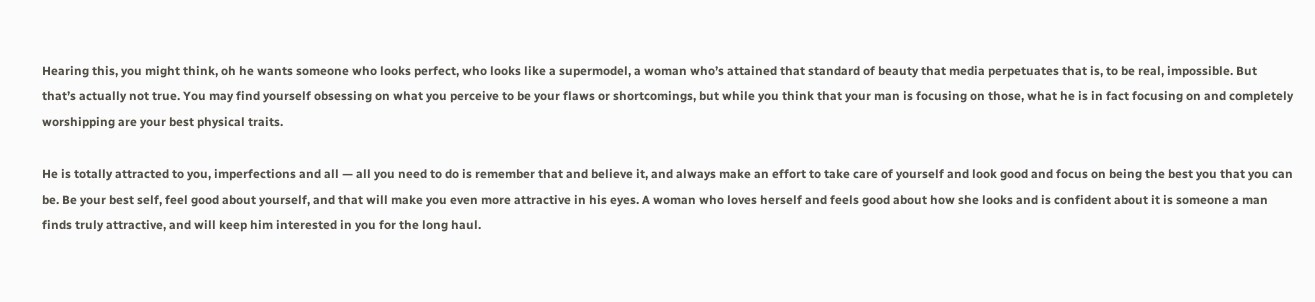Hearing this, you might think, oh he wants someone who looks perfect, who looks like a supermodel, a woman who’s attained that standard of beauty that media perpetuates that is, to be real, impossible. But that’s actually not true. You may find yourself obsessing on what you perceive to be your flaws or shortcomings, but while you think that your man is focusing on those, what he is in fact focusing on and completely worshipping are your best physical traits.

He is totally attracted to you, imperfections and all — all you need to do is remember that and believe it, and always make an effort to take care of yourself and look good and focus on being the best you that you can be. Be your best self, feel good about yourself, and that will make you even more attractive in his eyes. A woman who loves herself and feels good about how she looks and is confident about it is someone a man finds truly attractive, and will keep him interested in you for the long haul.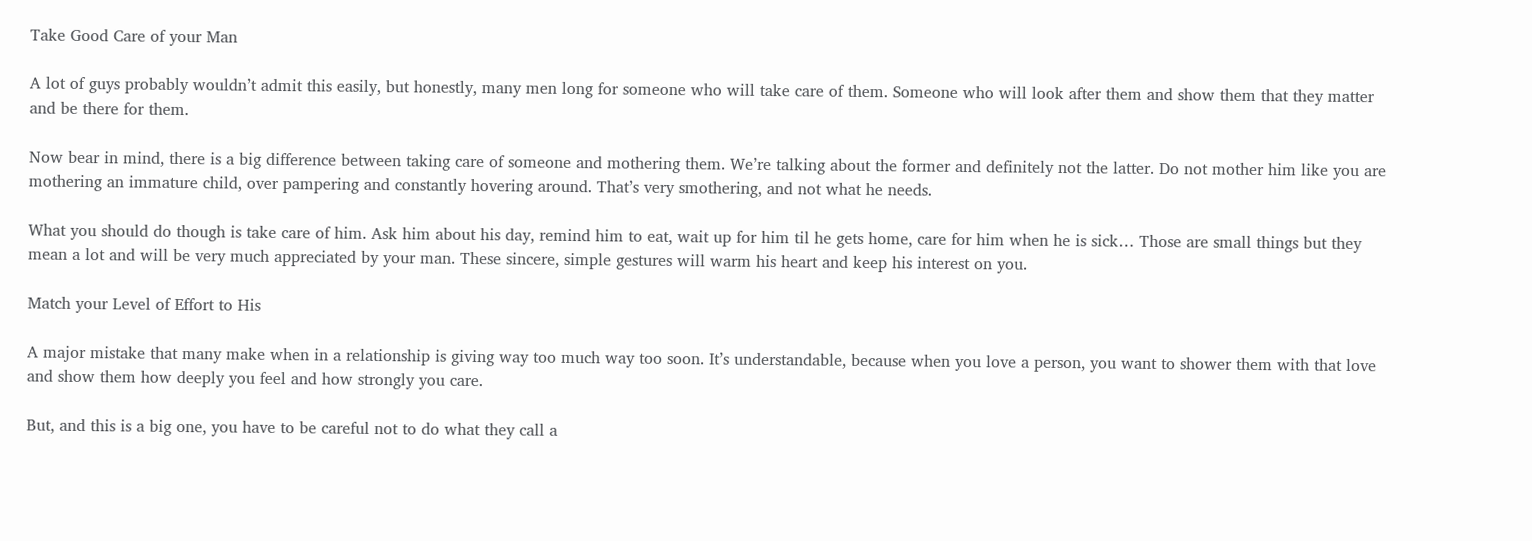Take Good Care of your Man

A lot of guys probably wouldn’t admit this easily, but honestly, many men long for someone who will take care of them. Someone who will look after them and show them that they matter and be there for them.

Now bear in mind, there is a big difference between taking care of someone and mothering them. We’re talking about the former and definitely not the latter. Do not mother him like you are mothering an immature child, over pampering and constantly hovering around. That’s very smothering, and not what he needs.

What you should do though is take care of him. Ask him about his day, remind him to eat, wait up for him til he gets home, care for him when he is sick… Those are small things but they mean a lot and will be very much appreciated by your man. These sincere, simple gestures will warm his heart and keep his interest on you.

Match your Level of Effort to His

A major mistake that many make when in a relationship is giving way too much way too soon. It’s understandable, because when you love a person, you want to shower them with that love and show them how deeply you feel and how strongly you care.

But, and this is a big one, you have to be careful not to do what they call a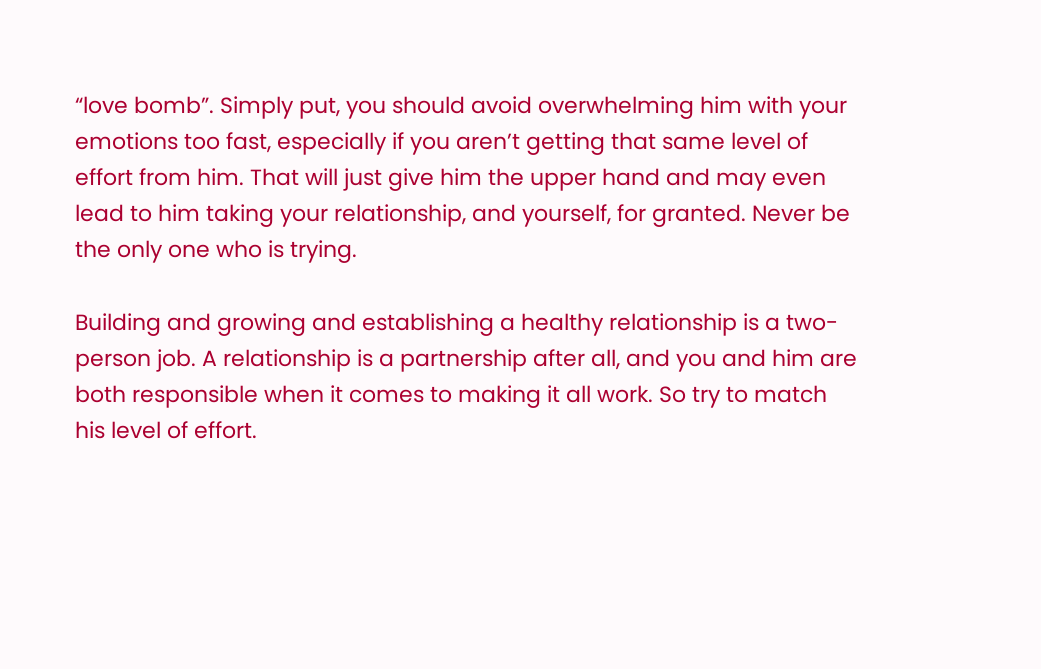“love bomb”. Simply put, you should avoid overwhelming him with your emotions too fast, especially if you aren’t getting that same level of effort from him. That will just give him the upper hand and may even lead to him taking your relationship, and yourself, for granted. Never be the only one who is trying.

Building and growing and establishing a healthy relationship is a two-person job. A relationship is a partnership after all, and you and him are both responsible when it comes to making it all work. So try to match his level of effort.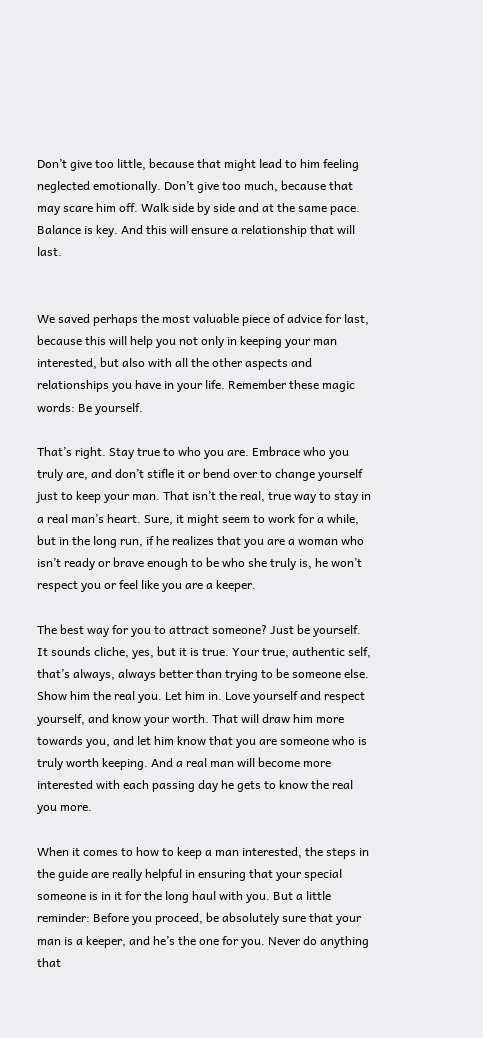Don’t give too little, because that might lead to him feeling neglected emotionally. Don’t give too much, because that may scare him off. Walk side by side and at the same pace. Balance is key. And this will ensure a relationship that will last.


We saved perhaps the most valuable piece of advice for last, because this will help you not only in keeping your man interested, but also with all the other aspects and relationships you have in your life. Remember these magic words: Be yourself.

That’s right. Stay true to who you are. Embrace who you truly are, and don’t stifle it or bend over to change yourself just to keep your man. That isn’t the real, true way to stay in a real man’s heart. Sure, it might seem to work for a while, but in the long run, if he realizes that you are a woman who isn’t ready or brave enough to be who she truly is, he won’t respect you or feel like you are a keeper.

The best way for you to attract someone? Just be yourself. It sounds cliche, yes, but it is true. Your true, authentic self, that’s always, always better than trying to be someone else. Show him the real you. Let him in. Love yourself and respect yourself, and know your worth. That will draw him more towards you, and let him know that you are someone who is truly worth keeping. And a real man will become more interested with each passing day he gets to know the real you more.

When it comes to how to keep a man interested, the steps in the guide are really helpful in ensuring that your special someone is in it for the long haul with you. But a little reminder: Before you proceed, be absolutely sure that your man is a keeper, and he’s the one for you. Never do anything that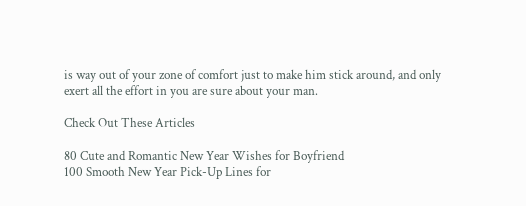is way out of your zone of comfort just to make him stick around, and only exert all the effort in you are sure about your man.

Check Out These Articles

80 Cute and Romantic New Year Wishes for Boyfriend
100 Smooth New Year Pick-Up Lines for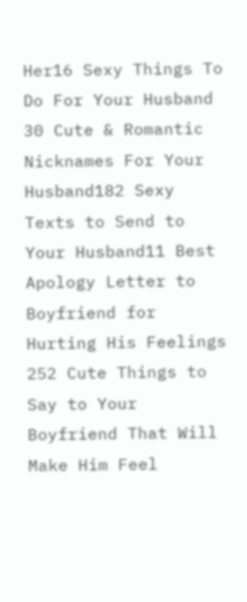Her16 Sexy Things To Do For Your Husband
30 Cute & Romantic Nicknames For Your Husband182 Sexy Texts to Send to Your Husband11 Best Apology Letter to Boyfriend for Hurting His Feelings
252 Cute Things to Say to Your Boyfriend That Will Make Him Feel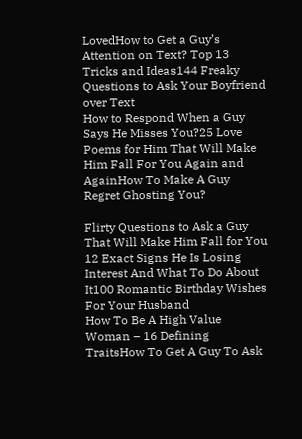LovedHow to Get a Guy’s Attention on Text? Top 13 Tricks and Ideas144 Freaky Questions to Ask Your Boyfriend over Text
How to Respond When a Guy Says He Misses You?25 Love Poems for Him That Will Make Him Fall For You Again and AgainHow To Make A Guy Regret Ghosting You?

Flirty Questions to Ask a Guy That Will Make Him Fall for You
12 Exact Signs He Is Losing Interest And What To Do About It100 Romantic Birthday Wishes For Your Husband
How To Be A High Value Woman – 16 Defining TraitsHow To Get A Guy To Ask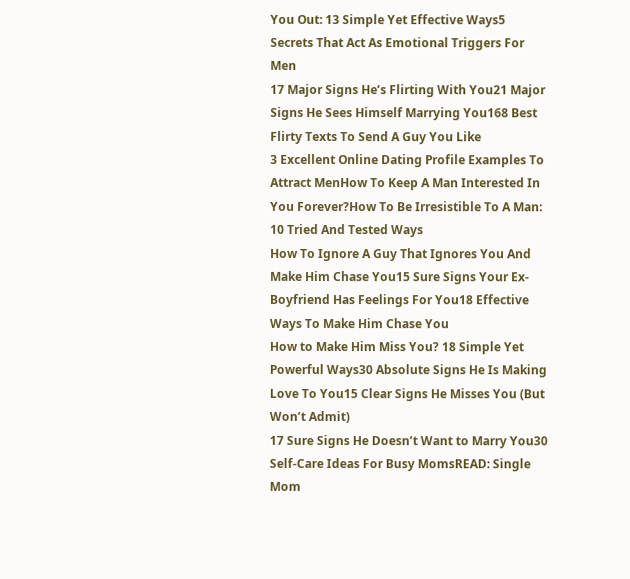You Out: 13 Simple Yet Effective Ways5 Secrets That Act As Emotional Triggers For Men
17 Major Signs He’s Flirting With You21 Major Signs He Sees Himself Marrying You168 Best Flirty Texts To Send A Guy You Like
3 Excellent Online Dating Profile Examples To Attract MenHow To Keep A Man Interested In You Forever?How To Be Irresistible To A Man: 10 Tried And Tested Ways
How To Ignore A Guy That Ignores You And Make Him Chase You15 Sure Signs Your Ex-Boyfriend Has Feelings For You18 Effective Ways To Make Him Chase You
How to Make Him Miss You? 18 Simple Yet Powerful Ways30 Absolute Signs He Is Making Love To You15 Clear Signs He Misses You (But Won’t Admit)
17 Sure Signs He Doesn’t Want to Marry You30 Self-Care Ideas For Busy MomsREAD: Single Mom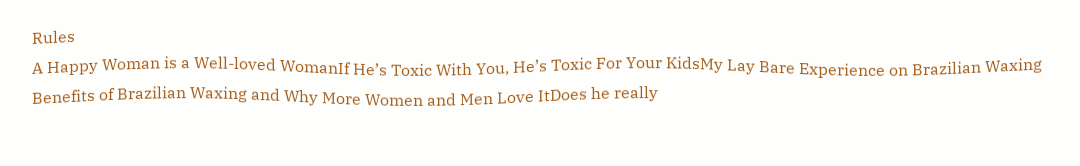Rules
A Happy Woman is a Well-loved WomanIf He’s Toxic With You, He’s Toxic For Your KidsMy Lay Bare Experience on Brazilian Waxing
Benefits of Brazilian Waxing and Why More Women and Men Love ItDoes he really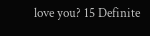love you? 15 Definite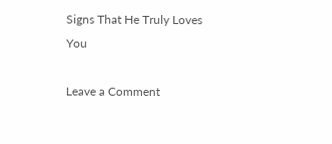Signs That He Truly Loves You

Leave a Comment